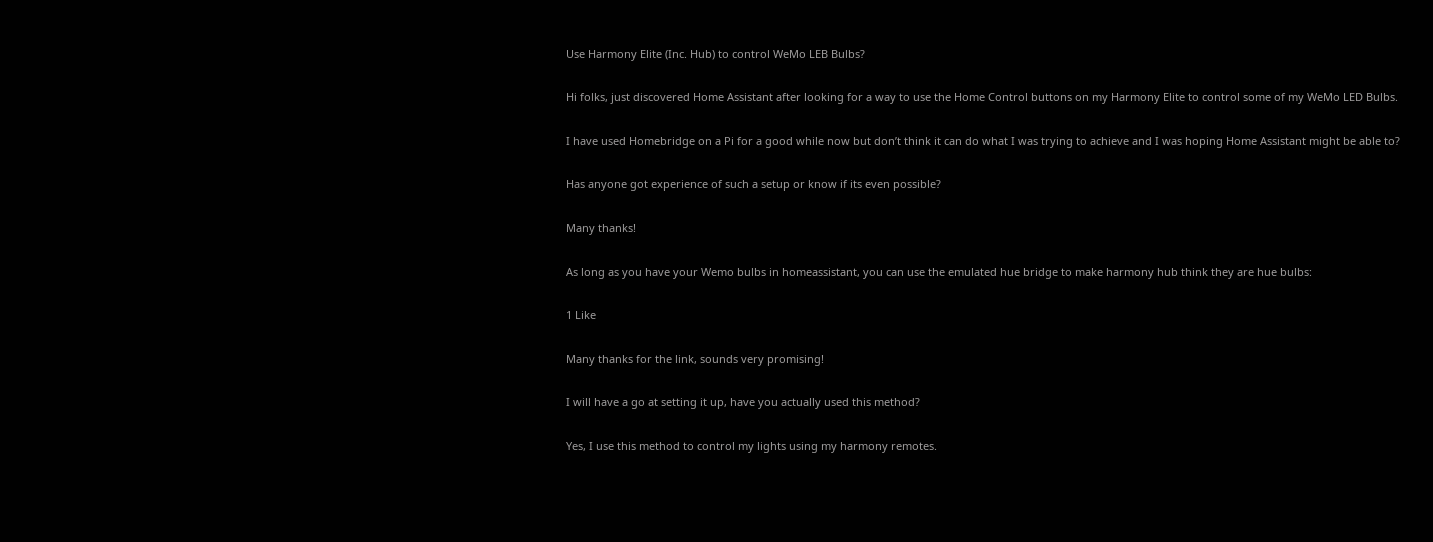Use Harmony Elite (Inc. Hub) to control WeMo LEB Bulbs?

Hi folks, just discovered Home Assistant after looking for a way to use the Home Control buttons on my Harmony Elite to control some of my WeMo LED Bulbs.

I have used Homebridge on a Pi for a good while now but don’t think it can do what I was trying to achieve and I was hoping Home Assistant might be able to?

Has anyone got experience of such a setup or know if its even possible?

Many thanks!

As long as you have your Wemo bulbs in homeassistant, you can use the emulated hue bridge to make harmony hub think they are hue bulbs:

1 Like

Many thanks for the link, sounds very promising!

I will have a go at setting it up, have you actually used this method?

Yes, I use this method to control my lights using my harmony remotes.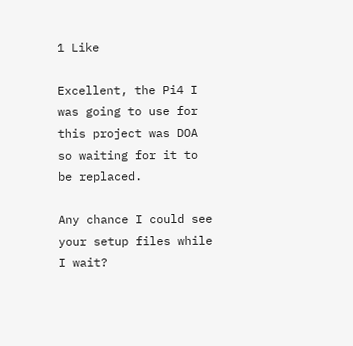1 Like

Excellent, the Pi4 I was going to use for this project was DOA so waiting for it to be replaced.

Any chance I could see your setup files while I wait?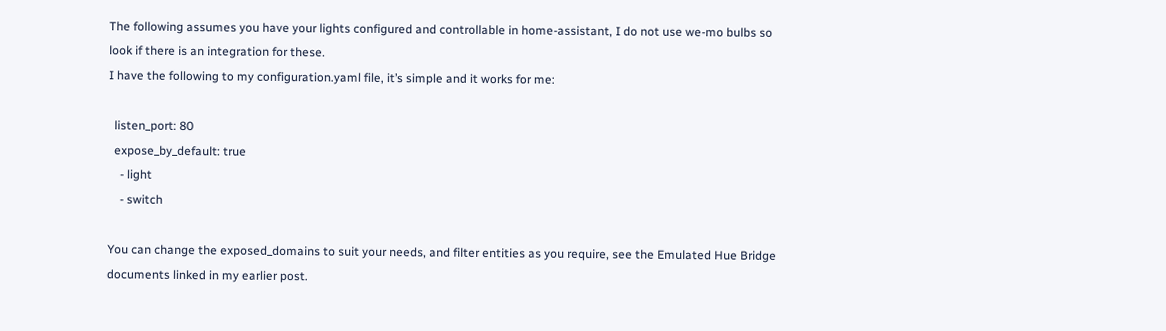The following assumes you have your lights configured and controllable in home-assistant, I do not use we-mo bulbs so look if there is an integration for these.
I have the following to my configuration.yaml file, it’s simple and it works for me:

  listen_port: 80
  expose_by_default: true
    - light
    - switch

You can change the exposed_domains to suit your needs, and filter entities as you require, see the Emulated Hue Bridge documents linked in my earlier post.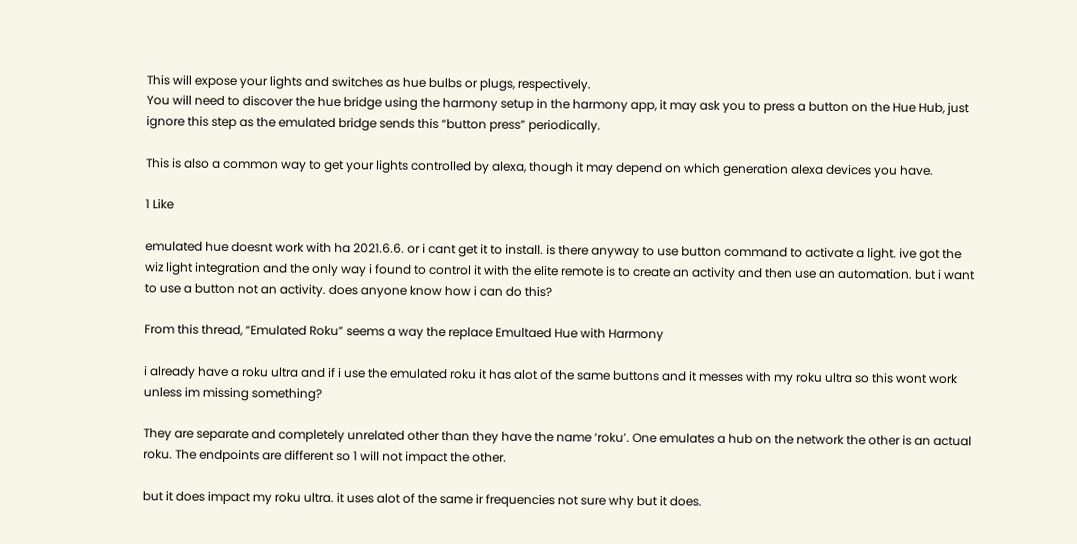This will expose your lights and switches as hue bulbs or plugs, respectively.
You will need to discover the hue bridge using the harmony setup in the harmony app, it may ask you to press a button on the Hue Hub, just ignore this step as the emulated bridge sends this “button press” periodically.

This is also a common way to get your lights controlled by alexa, though it may depend on which generation alexa devices you have.

1 Like

emulated hue doesnt work with ha 2021.6.6. or i cant get it to install. is there anyway to use button command to activate a light. ive got the wiz light integration and the only way i found to control it with the elite remote is to create an activity and then use an automation. but i want to use a button not an activity. does anyone know how i can do this?

From this thread, “Emulated Roku” seems a way the replace Emultaed Hue with Harmony

i already have a roku ultra and if i use the emulated roku it has alot of the same buttons and it messes with my roku ultra so this wont work unless im missing something?

They are separate and completely unrelated other than they have the name ‘roku’. One emulates a hub on the network the other is an actual roku. The endpoints are different so 1 will not impact the other.

but it does impact my roku ultra. it uses alot of the same ir frequencies not sure why but it does.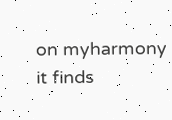on myharmony it finds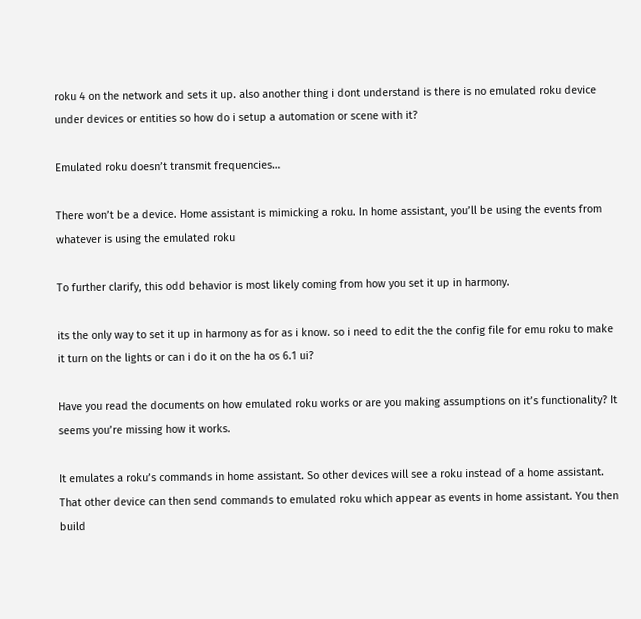roku 4 on the network and sets it up. also another thing i dont understand is there is no emulated roku device under devices or entities so how do i setup a automation or scene with it?

Emulated roku doesn’t transmit frequencies…

There won’t be a device. Home assistant is mimicking a roku. In home assistant, you’ll be using the events from whatever is using the emulated roku

To further clarify, this odd behavior is most likely coming from how you set it up in harmony.

its the only way to set it up in harmony as for as i know. so i need to edit the the config file for emu roku to make it turn on the lights or can i do it on the ha os 6.1 ui?

Have you read the documents on how emulated roku works or are you making assumptions on it’s functionality? It seems you’re missing how it works.

It emulates a roku’s commands in home assistant. So other devices will see a roku instead of a home assistant. That other device can then send commands to emulated roku which appear as events in home assistant. You then build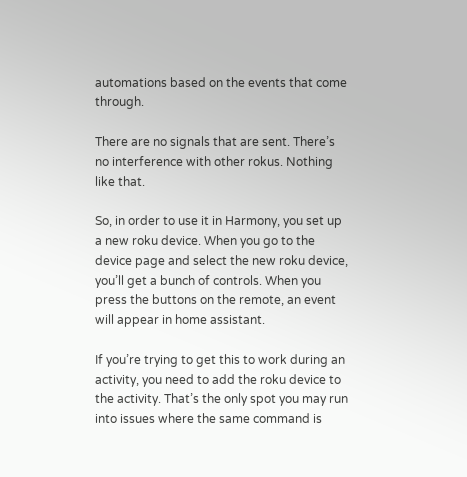automations based on the events that come through.

There are no signals that are sent. There’s no interference with other rokus. Nothing like that.

So, in order to use it in Harmony, you set up a new roku device. When you go to the device page and select the new roku device, you’ll get a bunch of controls. When you press the buttons on the remote, an event will appear in home assistant.

If you’re trying to get this to work during an activity, you need to add the roku device to the activity. That’s the only spot you may run into issues where the same command is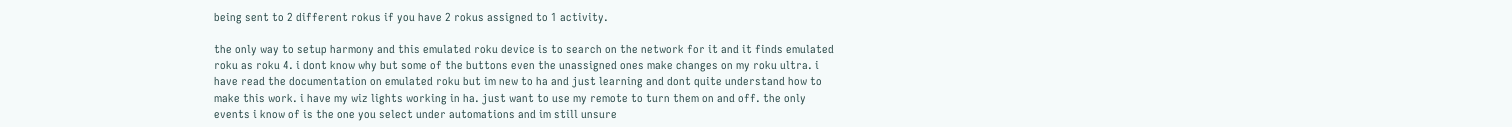being sent to 2 different rokus if you have 2 rokus assigned to 1 activity.

the only way to setup harmony and this emulated roku device is to search on the network for it and it finds emulated roku as roku 4. i dont know why but some of the buttons even the unassigned ones make changes on my roku ultra. i have read the documentation on emulated roku but im new to ha and just learning and dont quite understand how to make this work. i have my wiz lights working in ha. just want to use my remote to turn them on and off. the only events i know of is the one you select under automations and im still unsure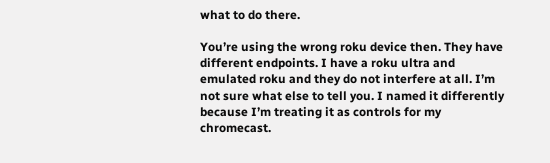what to do there.

You’re using the wrong roku device then. They have different endpoints. I have a roku ultra and emulated roku and they do not interfere at all. I’m not sure what else to tell you. I named it differently because I’m treating it as controls for my chromecast.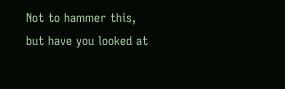Not to hammer this, but have you looked at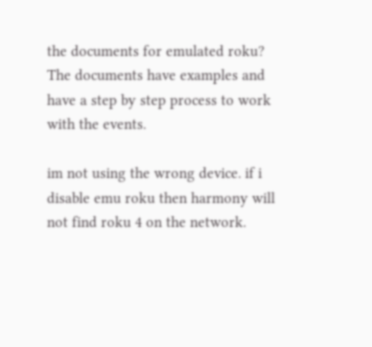the documents for emulated roku? The documents have examples and have a step by step process to work with the events.

im not using the wrong device. if i disable emu roku then harmony will not find roku 4 on the network.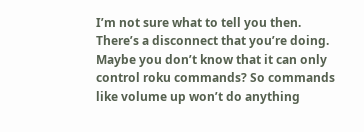I’m not sure what to tell you then. There’s a disconnect that you’re doing. Maybe you don’t know that it can only control roku commands? So commands like volume up won’t do anything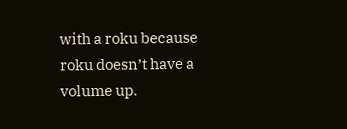with a roku because roku doesn’t have a volume up.